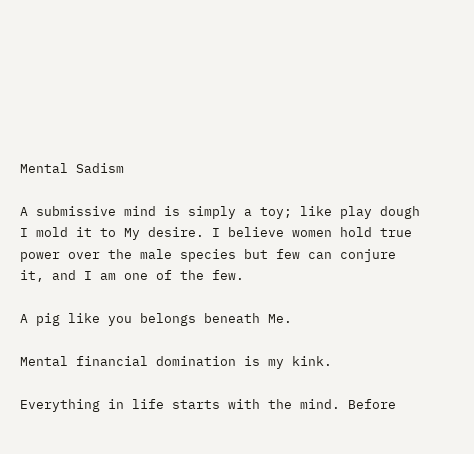Mental Sadism

A submissive mind is simply a toy; like play dough I mold it to My desire. I believe women hold true power over the male species but few can conjure it, and I am one of the few.

A pig like you belongs beneath Me.

Mental financial domination is my kink.

Everything in life starts with the mind. Before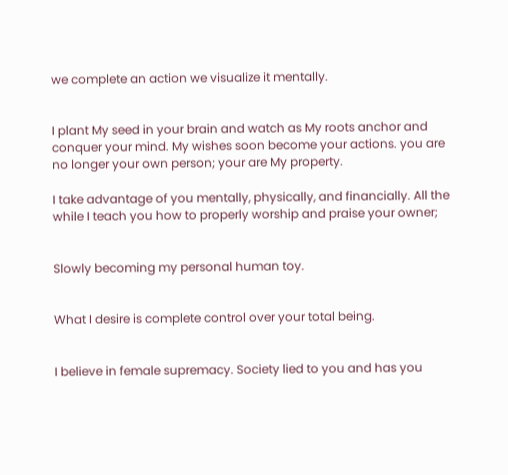we complete an action we visualize it mentally.


I plant My seed in your brain and watch as My roots anchor and conquer your mind. My wishes soon become your actions. you are no longer your own person; your are My property.

I take advantage of you mentally, physically, and financially. All the while I teach you how to properly worship and praise your owner;


Slowly becoming my personal human toy.


What I desire is complete control over your total being.


I believe in female supremacy. Society lied to you and has you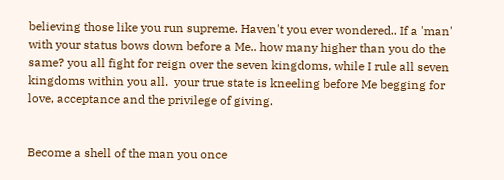believing those like you run supreme. Haven't you ever wondered.. If a 'man' with your status bows down before a Me.. how many higher than you do the same? you all fight for reign over the seven kingdoms, while I rule all seven kingdoms within you all.  your true state is kneeling before Me begging for love, acceptance and the privilege of giving.


Become a shell of the man you once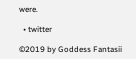were.

  • twitter

©2019 by Goddess Fantasii